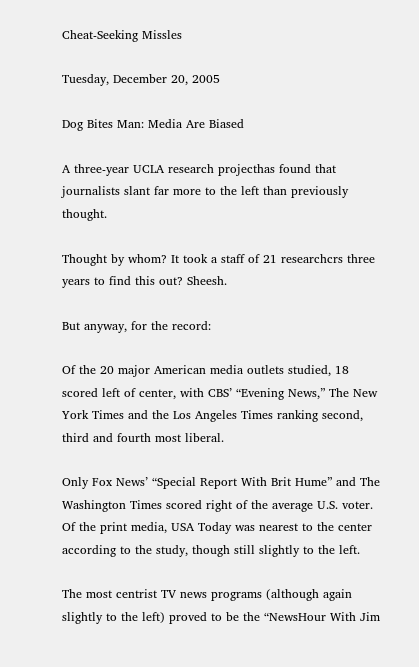Cheat-Seeking Missles

Tuesday, December 20, 2005

Dog Bites Man: Media Are Biased

A three-year UCLA research projecthas found that journalists slant far more to the left than previously thought.

Thought by whom? It took a staff of 21 researchcrs three years to find this out? Sheesh.

But anyway, for the record:

Of the 20 major American media outlets studied, 18 scored left of center, with CBS’ “Evening News,” The New York Times and the Los Angeles Times ranking second, third and fourth most liberal.

Only Fox News’ “Special Report With Brit Hume” and The Washington Times scored right of the average U.S. voter. Of the print media, USA Today was nearest to the center according to the study, though still slightly to the left.

The most centrist TV news programs (although again slightly to the left) proved to be the “NewsHour With Jim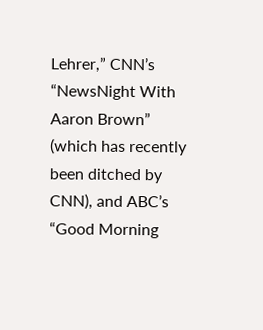Lehrer,” CNN’s “NewsNight With Aaron Brown” (which has recently been ditched by CNN), and ABC’s “Good Morning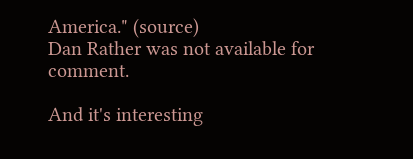America." (source)
Dan Rather was not available for comment.

And it's interesting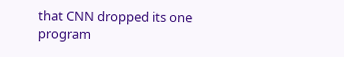that CNN dropped its one program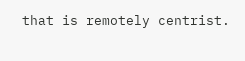that is remotely centrist.